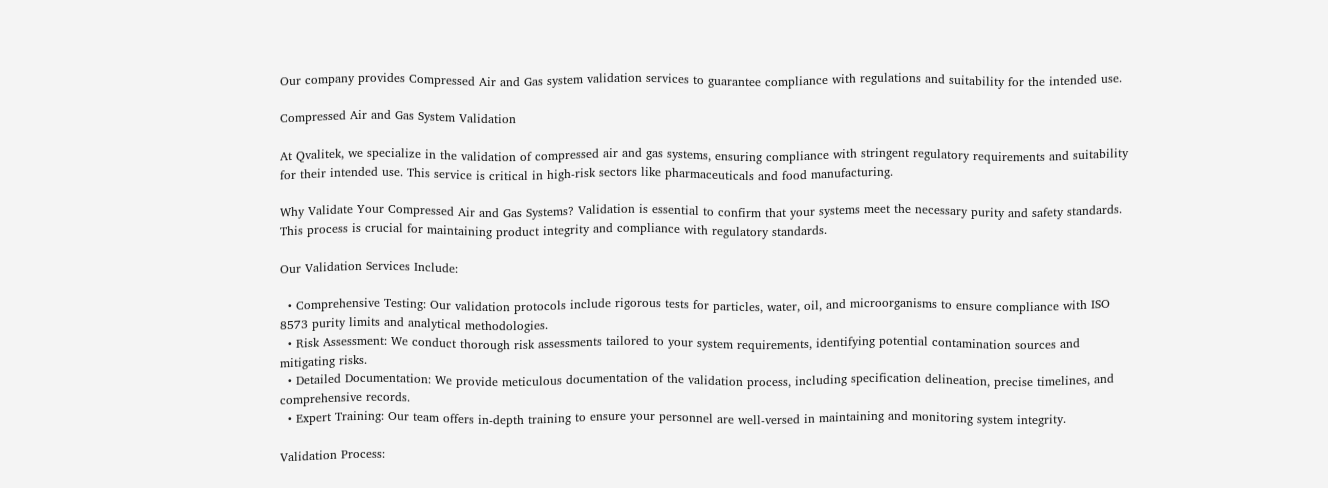Our company provides Compressed Air and Gas system validation services to guarantee compliance with regulations and suitability for the intended use.

Compressed Air and Gas System Validation

At Qvalitek, we specialize in the validation of compressed air and gas systems, ensuring compliance with stringent regulatory requirements and suitability for their intended use. This service is critical in high-risk sectors like pharmaceuticals and food manufacturing.

Why Validate Your Compressed Air and Gas Systems? Validation is essential to confirm that your systems meet the necessary purity and safety standards. This process is crucial for maintaining product integrity and compliance with regulatory standards.

Our Validation Services Include:

  • Comprehensive Testing: Our validation protocols include rigorous tests for particles, water, oil, and microorganisms to ensure compliance with ISO 8573 purity limits and analytical methodologies.
  • Risk Assessment: We conduct thorough risk assessments tailored to your system requirements, identifying potential contamination sources and mitigating risks.
  • Detailed Documentation: We provide meticulous documentation of the validation process, including specification delineation, precise timelines, and comprehensive records.
  • Expert Training: Our team offers in-depth training to ensure your personnel are well-versed in maintaining and monitoring system integrity.

Validation Process: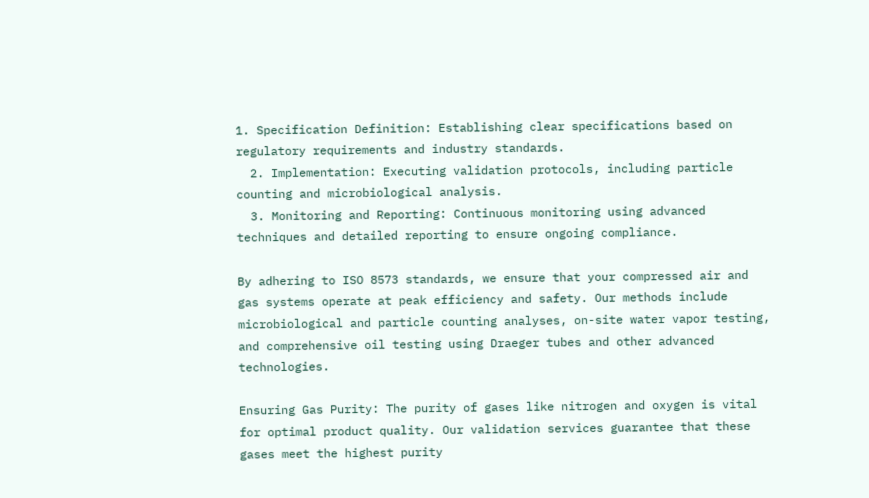1. Specification Definition: Establishing clear specifications based on regulatory requirements and industry standards.
  2. Implementation: Executing validation protocols, including particle counting and microbiological analysis.
  3. Monitoring and Reporting: Continuous monitoring using advanced techniques and detailed reporting to ensure ongoing compliance.

By adhering to ISO 8573 standards, we ensure that your compressed air and gas systems operate at peak efficiency and safety. Our methods include microbiological and particle counting analyses, on-site water vapor testing, and comprehensive oil testing using Draeger tubes and other advanced technologies.

Ensuring Gas Purity: The purity of gases like nitrogen and oxygen is vital for optimal product quality. Our validation services guarantee that these gases meet the highest purity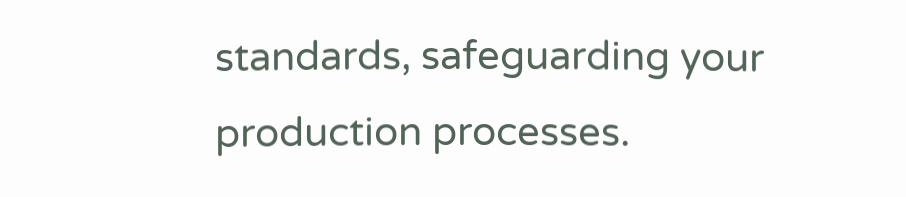standards, safeguarding your production processes.